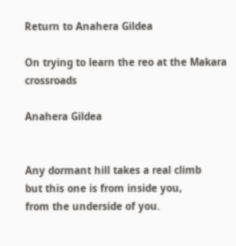Return to Anahera Gildea

On trying to learn the reo at the Makara crossroads

Anahera Gildea


Any dormant hill takes a real climb
but this one is from inside you,
from the underside of you.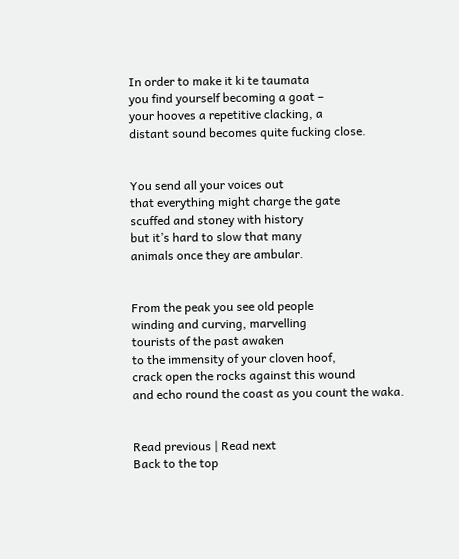In order to make it ki te taumata
you find yourself becoming a goat –
your hooves a repetitive clacking, a
distant sound becomes quite fucking close.


You send all your voices out
that everything might charge the gate
scuffed and stoney with history
but it’s hard to slow that many
animals once they are ambular.


From the peak you see old people
winding and curving, marvelling
tourists of the past awaken
to the immensity of your cloven hoof,
crack open the rocks against this wound
and echo round the coast as you count the waka.


Read previous | Read next
Back to the top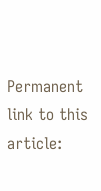Permanent link to this article: